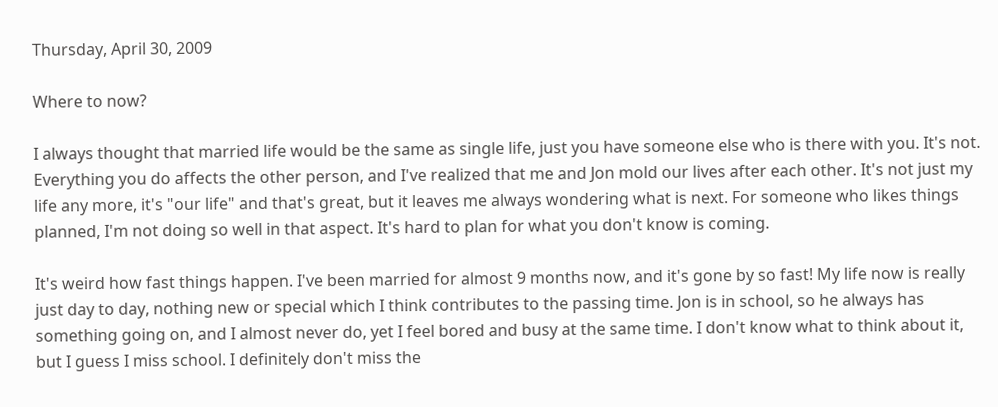Thursday, April 30, 2009

Where to now?

I always thought that married life would be the same as single life, just you have someone else who is there with you. It's not. Everything you do affects the other person, and I've realized that me and Jon mold our lives after each other. It's not just my life any more, it's "our life" and that's great, but it leaves me always wondering what is next. For someone who likes things planned, I'm not doing so well in that aspect. It's hard to plan for what you don't know is coming.

It's weird how fast things happen. I've been married for almost 9 months now, and it's gone by so fast! My life now is really just day to day, nothing new or special which I think contributes to the passing time. Jon is in school, so he always has something going on, and I almost never do, yet I feel bored and busy at the same time. I don't know what to think about it, but I guess I miss school. I definitely don't miss the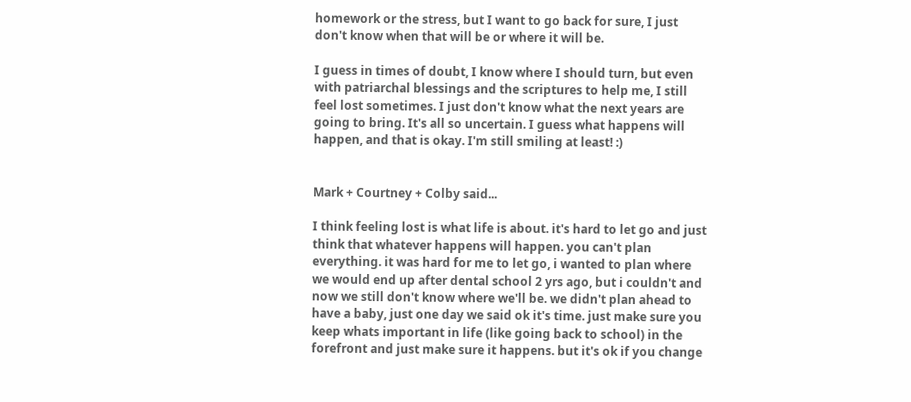homework or the stress, but I want to go back for sure, I just don't know when that will be or where it will be.

I guess in times of doubt, I know where I should turn, but even with patriarchal blessings and the scriptures to help me, I still feel lost sometimes. I just don't know what the next years are going to bring. It's all so uncertain. I guess what happens will happen, and that is okay. I'm still smiling at least! :)


Mark + Courtney + Colby said...

I think feeling lost is what life is about. it's hard to let go and just think that whatever happens will happen. you can't plan everything. it was hard for me to let go, i wanted to plan where we would end up after dental school 2 yrs ago, but i couldn't and now we still don't know where we'll be. we didn't plan ahead to have a baby, just one day we said ok it's time. just make sure you keep whats important in life (like going back to school) in the forefront and just make sure it happens. but it's ok if you change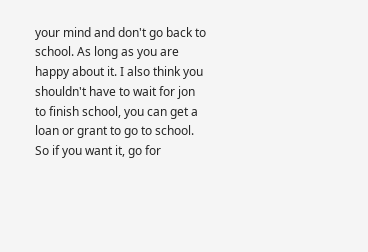your mind and don't go back to school. As long as you are happy about it. I also think you shouldn't have to wait for jon to finish school, you can get a loan or grant to go to school. So if you want it, go for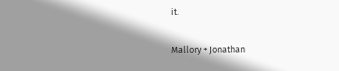it.

Mallory + Jonathan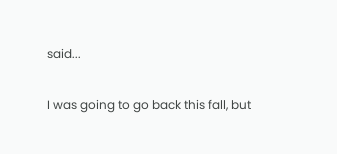said...

I was going to go back this fall, but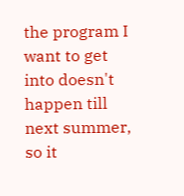the program I want to get into doesn't happen till next summer, so it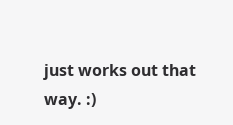just works out that way. :)